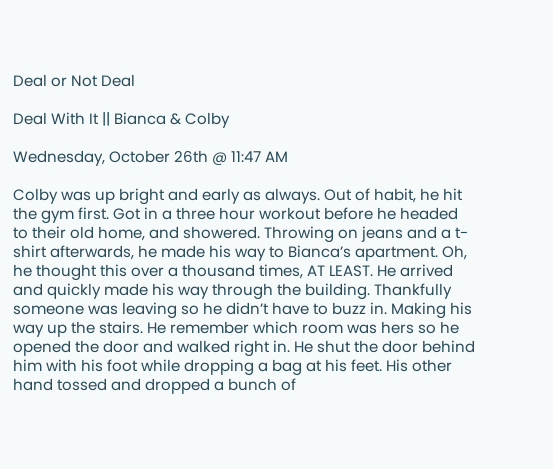Deal or Not Deal

Deal With It || Bianca & Colby

Wednesday, October 26th @ 11:47 AM

Colby was up bright and early as always. Out of habit, he hit the gym first. Got in a three hour workout before he headed to their old home, and showered. Throwing on jeans and a t-shirt afterwards, he made his way to Bianca’s apartment. Oh, he thought this over a thousand times, AT LEAST. He arrived and quickly made his way through the building. Thankfully someone was leaving so he didn’t have to buzz in. Making his way up the stairs. He remember which room was hers so he opened the door and walked right in. He shut the door behind him with his foot while dropping a bag at his feet. His other hand tossed and dropped a bunch of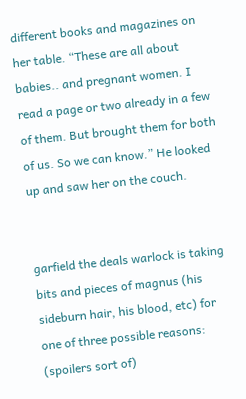different books and magazines on her table. “These are all about babies.. and pregnant women. I read a page or two already in a few of them. But brought them for both of us. So we can know.” He looked up and saw her on the couch.


garfield the deals warlock is taking bits and pieces of magnus (his sideburn hair, his blood, etc) for one of three possible reasons: (spoilers sort of)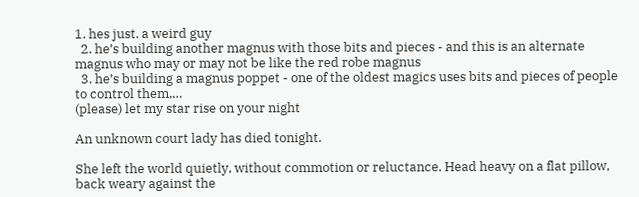1. hes just. a weird guy
  2. he’s building another magnus with those bits and pieces - and this is an alternate magnus who may or may not be like the red robe magnus
  3. he’s building a magnus poppet - one of the oldest magics uses bits and pieces of people to control them,…
(please) let my star rise on your night

An unknown court lady has died tonight.

She left the world quietly, without commotion or reluctance. Head heavy on a flat pillow, back weary against the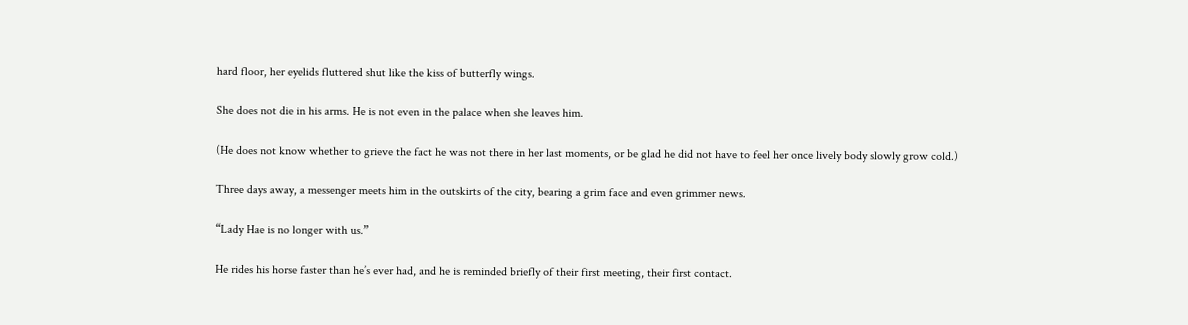hard floor, her eyelids fluttered shut like the kiss of butterfly wings.

She does not die in his arms. He is not even in the palace when she leaves him.

(He does not know whether to grieve the fact he was not there in her last moments, or be glad he did not have to feel her once lively body slowly grow cold.)

Three days away, a messenger meets him in the outskirts of the city, bearing a grim face and even grimmer news.

“Lady Hae is no longer with us.”

He rides his horse faster than he’s ever had, and he is reminded briefly of their first meeting, their first contact.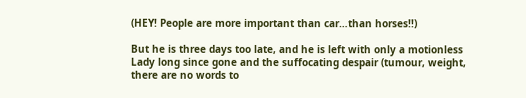(HEY! People are more important than car…than horses!!)

But he is three days too late, and he is left with only a motionless Lady long since gone and the suffocating despair (tumour, weight, there are no words to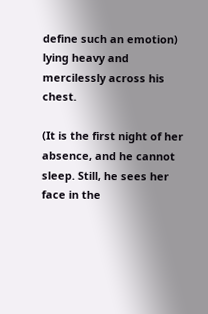define such an emotion) lying heavy and mercilessly across his chest.

(It is the first night of her absence, and he cannot sleep. Still, he sees her face in the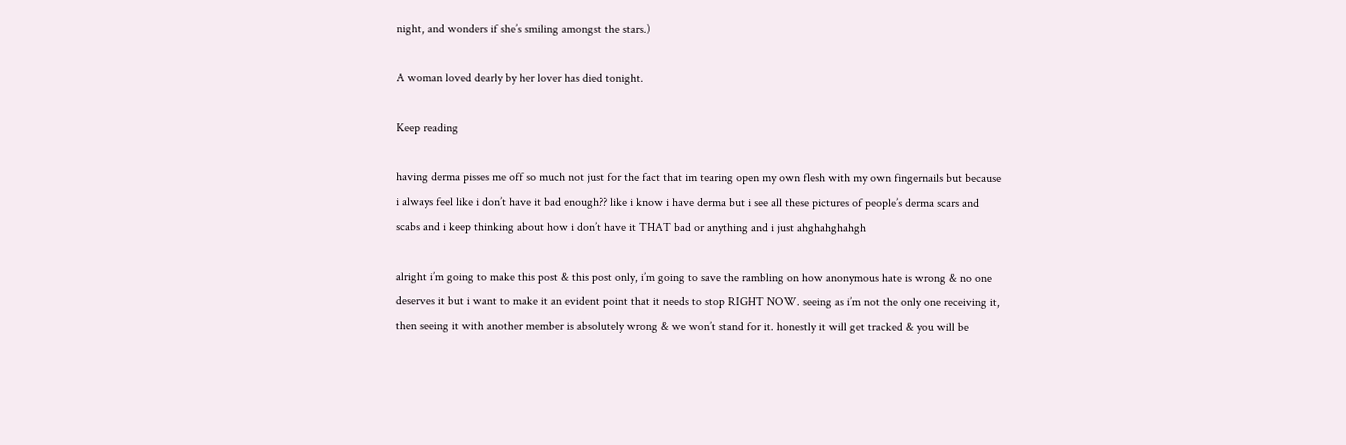night, and wonders if she’s smiling amongst the stars.)

A woman loved dearly by her lover has died tonight.

Keep reading

having derma pisses me off so much not just for the fact that im tearing open my own flesh with my own fingernails but because i always feel like i don’t have it bad enough?? like i know i have derma but i see all these pictures of people’s derma scars and scabs and i keep thinking about how i don’t have it THAT bad or anything and i just ahghahghahgh

alright i’m going to make this post & this post only, i’m going to save the rambling on how anonymous hate is wrong & no one deserves it but i want to make it an evident point that it needs to stop RIGHT NOW. seeing as i’m not the only one receiving it, then seeing it with another member is absolutely wrong & we won’t stand for it. honestly it will get tracked & you will be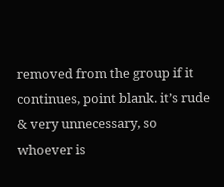removed from the group if it continues, point blank. it’s rude & very unnecessary, so whoever is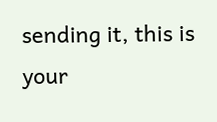sending it, this is your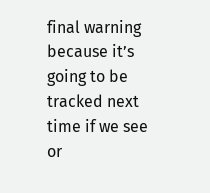final warning because it’s going to be tracked next time if we see or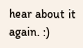hear about it again. :)